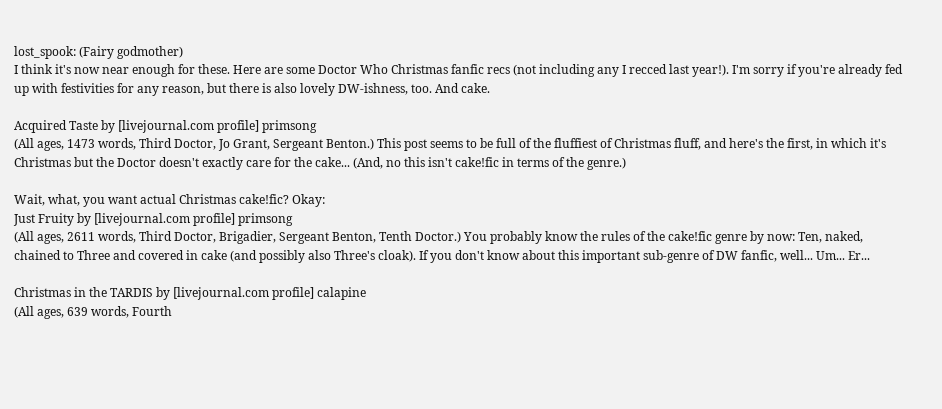lost_spook: (Fairy godmother)
I think it's now near enough for these. Here are some Doctor Who Christmas fanfic recs (not including any I recced last year!). I'm sorry if you're already fed up with festivities for any reason, but there is also lovely DW-ishness, too. And cake.

Acquired Taste by [livejournal.com profile] primsong
(All ages, 1473 words, Third Doctor, Jo Grant, Sergeant Benton.) This post seems to be full of the fluffiest of Christmas fluff, and here's the first, in which it's Christmas but the Doctor doesn't exactly care for the cake... (And, no this isn't cake!fic in terms of the genre.)

Wait, what, you want actual Christmas cake!fic? Okay:
Just Fruity by [livejournal.com profile] primsong
(All ages, 2611 words, Third Doctor, Brigadier, Sergeant Benton, Tenth Doctor.) You probably know the rules of the cake!fic genre by now: Ten, naked, chained to Three and covered in cake (and possibly also Three's cloak). If you don't know about this important sub-genre of DW fanfic, well... Um... Er...

Christmas in the TARDIS by [livejournal.com profile] calapine
(All ages, 639 words, Fourth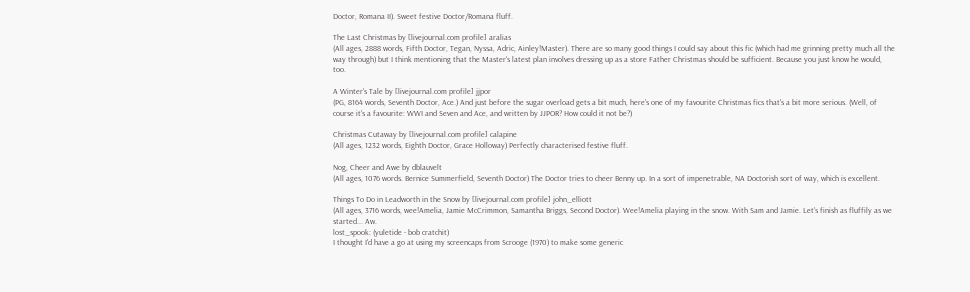Doctor, Romana II). Sweet festive Doctor/Romana fluff.

The Last Christmas by [livejournal.com profile] aralias
(All ages, 2888 words, Fifth Doctor, Tegan, Nyssa, Adric, Ainley!Master). There are so many good things I could say about this fic (which had me grinning pretty much all the way through) but I think mentioning that the Master's latest plan involves dressing up as a store Father Christmas should be sufficient. Because you just know he would, too.

A Winter's Tale by [livejournal.com profile] jjpor
(PG, 8164 words, Seventh Doctor, Ace.) And just before the sugar overload gets a bit much, here's one of my favourite Christmas fics that's a bit more serious. (Well, of course it's a favourite: WWI and Seven and Ace, and written by JJPOR? How could it not be?)

Christmas Cutaway by [livejournal.com profile] calapine
(All ages, 1232 words, Eighth Doctor, Grace Holloway) Perfectly characterised festive fluff.

Nog, Cheer and Awe by dblauvelt
(All ages, 1076 words. Bernice Summerfield, Seventh Doctor) The Doctor tries to cheer Benny up. In a sort of impenetrable, NA Doctorish sort of way, which is excellent.

Things To Do in Leadworth in the Snow by [livejournal.com profile] john_elliott
(All ages, 3716 words, wee!Amelia, Jamie McCrimmon, Samantha Briggs, Second Doctor). Wee!Amelia playing in the snow. With Sam and Jamie. Let's finish as fluffily as we started... Aw.
lost_spook: (yuletide - bob cratchit)
I thought I'd have a go at using my screencaps from Scrooge (1970) to make some generic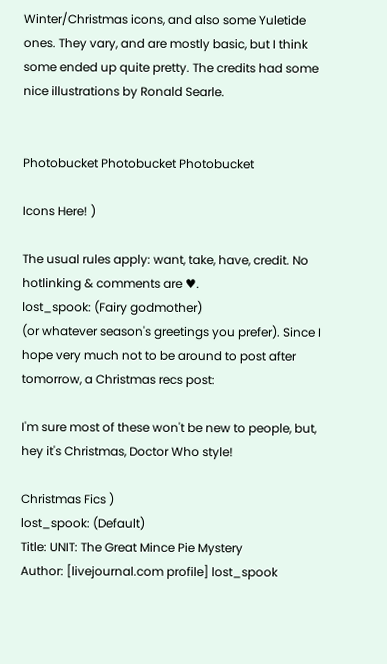Winter/Christmas icons, and also some Yuletide ones. They vary, and are mostly basic, but I think some ended up quite pretty. The credits had some nice illustrations by Ronald Searle.


Photobucket Photobucket Photobucket

Icons Here! )

The usual rules apply: want, take, have, credit. No hotlinking & comments are ♥.
lost_spook: (Fairy godmother)
(or whatever season's greetings you prefer). Since I hope very much not to be around to post after tomorrow, a Christmas recs post:

I'm sure most of these won't be new to people, but, hey it's Christmas, Doctor Who style!

Christmas Fics )
lost_spook: (Default)
Title: UNIT: The Great Mince Pie Mystery
Author: [livejournal.com profile] lost_spook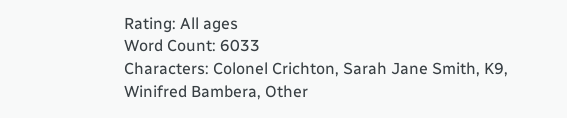Rating: All ages
Word Count: 6033
Characters: Colonel Crichton, Sarah Jane Smith, K9, Winifred Bambera, Other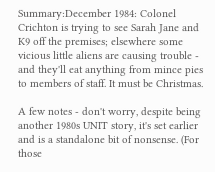Summary:December 1984: Colonel Crichton is trying to see Sarah Jane and K9 off the premises; elsewhere some vicious little aliens are causing trouble - and they'll eat anything from mince pies to members of staff. It must be Christmas.

A few notes - don't worry, despite being another 1980s UNIT story, it's set earlier and is a standalone bit of nonsense. (For those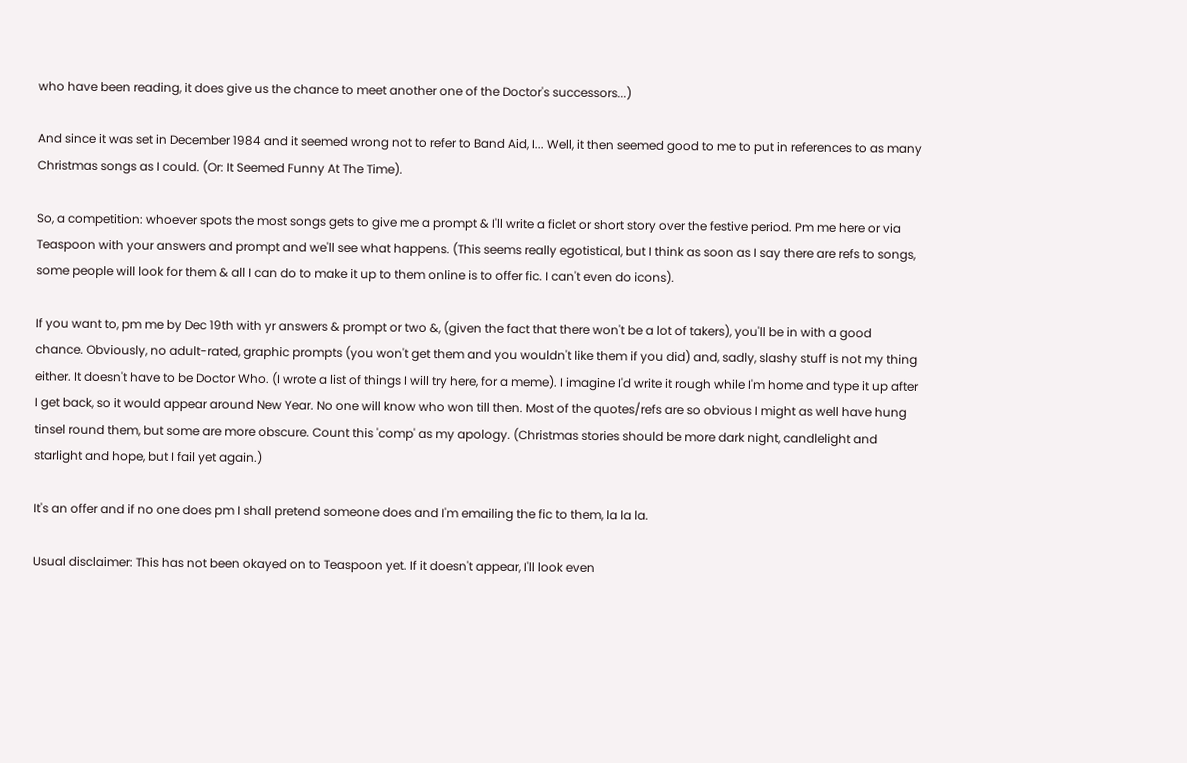who have been reading, it does give us the chance to meet another one of the Doctor's successors...)

And since it was set in December 1984 and it seemed wrong not to refer to Band Aid, I... Well, it then seemed good to me to put in references to as many Christmas songs as I could. (Or: It Seemed Funny At The Time).

So, a competition: whoever spots the most songs gets to give me a prompt & I'll write a ficlet or short story over the festive period. Pm me here or via Teaspoon with your answers and prompt and we'll see what happens. (This seems really egotistical, but I think as soon as I say there are refs to songs, some people will look for them & all I can do to make it up to them online is to offer fic. I can't even do icons).

If you want to, pm me by Dec 19th with yr answers & prompt or two &, (given the fact that there won't be a lot of takers), you'll be in with a good chance. Obviously, no adult-rated, graphic prompts (you won't get them and you wouldn't like them if you did) and, sadly, slashy stuff is not my thing either. It doesn't have to be Doctor Who. (I wrote a list of things I will try here, for a meme). I imagine I'd write it rough while I'm home and type it up after I get back, so it would appear around New Year. No one will know who won till then. Most of the quotes/refs are so obvious I might as well have hung tinsel round them, but some are more obscure. Count this 'comp' as my apology. (Christmas stories should be more dark night, candlelight and starlight and hope, but I fail yet again.)

It's an offer and if no one does pm I shall pretend someone does and I'm emailing the fic to them, la la la.

Usual disclaimer: This has not been okayed on to Teaspoon yet. If it doesn't appear, I'll look even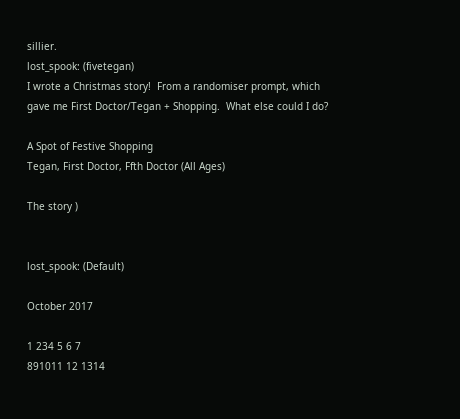sillier.
lost_spook: (fivetegan)
I wrote a Christmas story!  From a randomiser prompt, which gave me First Doctor/Tegan + Shopping.  What else could I do?

A Spot of Festive Shopping
Tegan, First Doctor, Ffth Doctor (All Ages)

The story )


lost_spook: (Default)

October 2017

1 234 5 6 7
891011 12 1314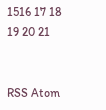1516 17 18 19 20 21


RSS Atom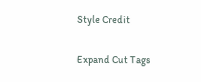Style Credit

Expand Cut Tags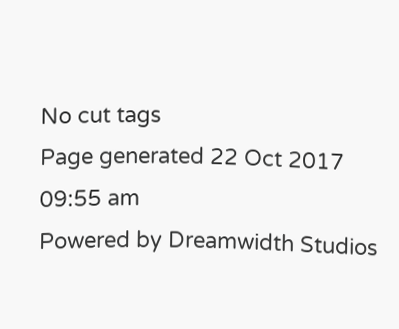No cut tags
Page generated 22 Oct 2017 09:55 am
Powered by Dreamwidth Studios